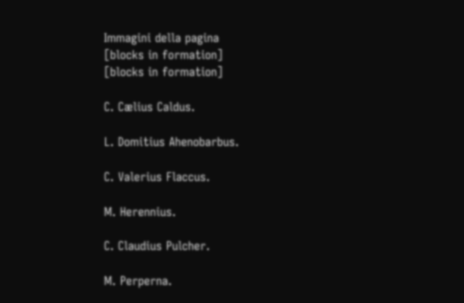Immagini della pagina
[blocks in formation]
[blocks in formation]

C. Cælius Caldus.

L. Domitius Ahenobarbus.

C. Valerius Flaccus.

M. Herennius.

C. Claudius Pulcher.

M. Perperna.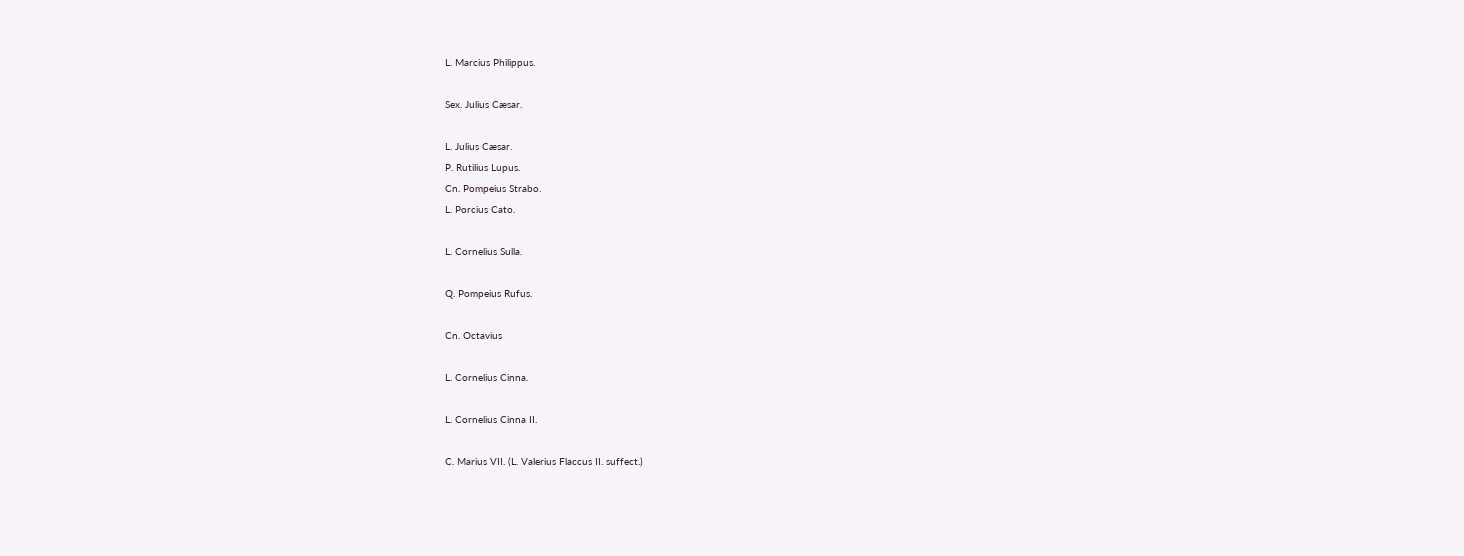L. Marcius Philippus.

Sex. Julius Cæsar.

L. Julius Cæsar.
P. Rutilius Lupus.
Cn. Pompeius Strabo.
L. Porcius Cato.

L. Cornelius Sulla.

Q. Pompeius Rufus.

Cn. Octavius

L. Cornelius Cinna.

L. Cornelius Cinna II.

C. Marius VII. (L. Valerius Flaccus II. suffect.)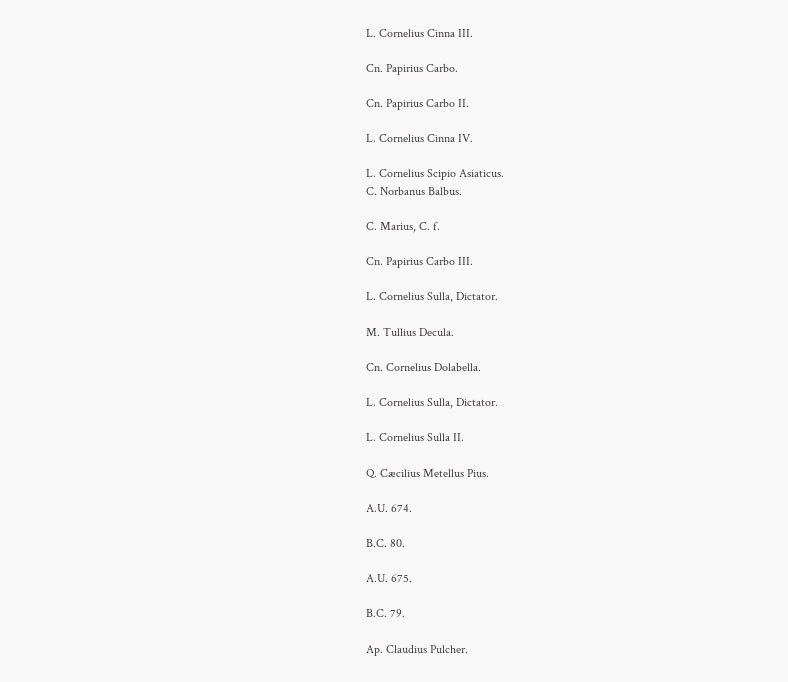L. Cornelius Cinna III.

Cn. Papirius Carbo.

Cn. Papirius Carbo II.

L. Cornelius Cinna IV.

L. Cornelius Scipio Asiaticus.
C. Norbanus Balbus.

C. Marius, C. f.

Cn. Papirius Carbo III.

L. Cornelius Sulla, Dictator.

M. Tullius Decula.

Cn. Cornelius Dolabella.

L. Cornelius Sulla, Dictator.

L. Cornelius Sulla II.

Q. Cæcilius Metellus Pius.

A.U. 674.

B.C. 80.

A.U. 675.

B.C. 79.

Ap. Claudius Pulcher.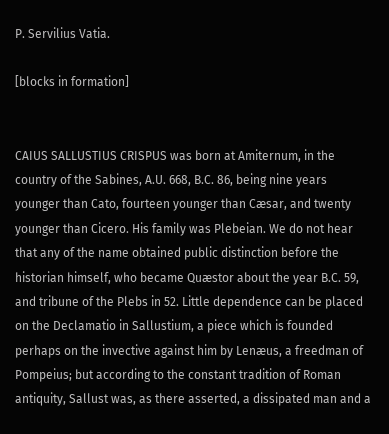P. Servilius Vatia.

[blocks in formation]


CAIUS SALLUSTIUS CRISPUS was born at Amiternum, in the country of the Sabines, A.U. 668, B.C. 86, being nine years younger than Cato, fourteen younger than Cæsar, and twenty younger than Cicero. His family was Plebeian. We do not hear that any of the name obtained public distinction before the historian himself, who became Quæstor about the year B.C. 59, and tribune of the Plebs in 52. Little dependence can be placed on the Declamatio in Sallustium, a piece which is founded perhaps on the invective against him by Lenæus, a freedman of Pompeius; but according to the constant tradition of Roman antiquity, Sallust was, as there asserted, a dissipated man and a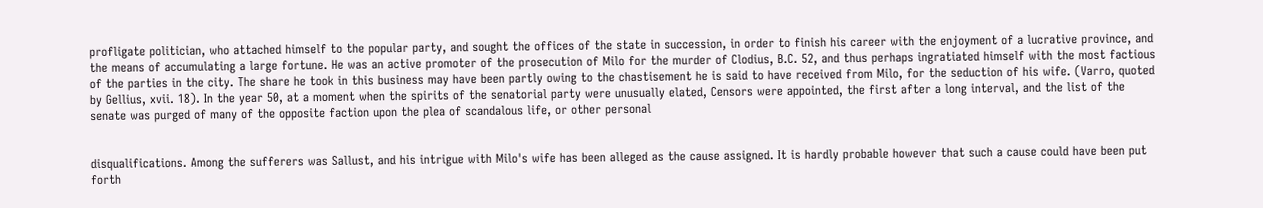profligate politician, who attached himself to the popular party, and sought the offices of the state in succession, in order to finish his career with the enjoyment of a lucrative province, and the means of accumulating a large fortune. He was an active promoter of the prosecution of Milo for the murder of Clodius, B.C. 52, and thus perhaps ingratiated himself with the most factious of the parties in the city. The share he took in this business may have been partly owing to the chastisement he is said to have received from Milo, for the seduction of his wife. (Varro, quoted by Gellius, xvii. 18). In the year 50, at a moment when the spirits of the senatorial party were unusually elated, Censors were appointed, the first after a long interval, and the list of the senate was purged of many of the opposite faction upon the plea of scandalous life, or other personal


disqualifications. Among the sufferers was Sallust, and his intrigue with Milo's wife has been alleged as the cause assigned. It is hardly probable however that such a cause could have been put forth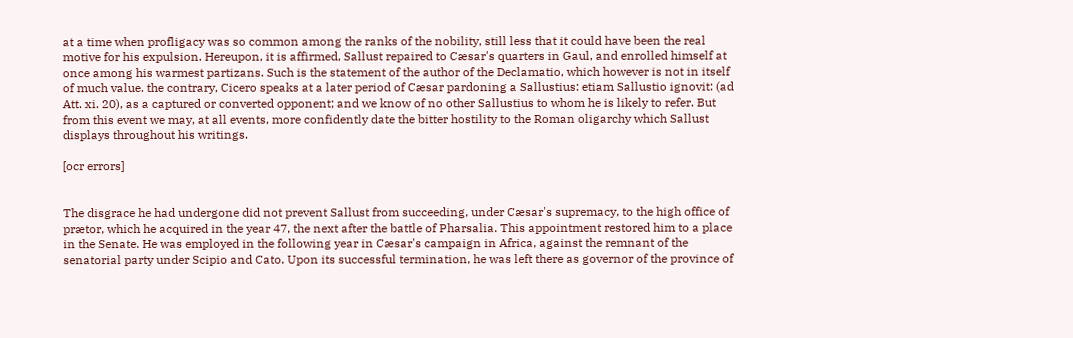at a time when profligacy was so common among the ranks of the nobility, still less that it could have been the real motive for his expulsion. Hereupon, it is affirmed, Sallust repaired to Cæsar's quarters in Gaul, and enrolled himself at once among his warmest partizans. Such is the statement of the author of the Declamatio, which however is not in itself of much value. the contrary, Cicero speaks at a later period of Cæsar pardoning a Sallustius: etiam Sallustio ignovit: (ad Att. xi. 20), as a captured or converted opponent; and we know of no other Sallustius to whom he is likely to refer. But from this event we may, at all events, more confidently date the bitter hostility to the Roman oligarchy which Sallust displays throughout his writings.

[ocr errors]


The disgrace he had undergone did not prevent Sallust from succeeding, under Cæsar's supremacy, to the high office of prætor, which he acquired in the year 47, the next after the battle of Pharsalia. This appointment restored him to a place in the Senate. He was employed in the following year in Cæsar's campaign in Africa, against the remnant of the senatorial party under Scipio and Cato. Upon its successful termination, he was left there as governor of the province of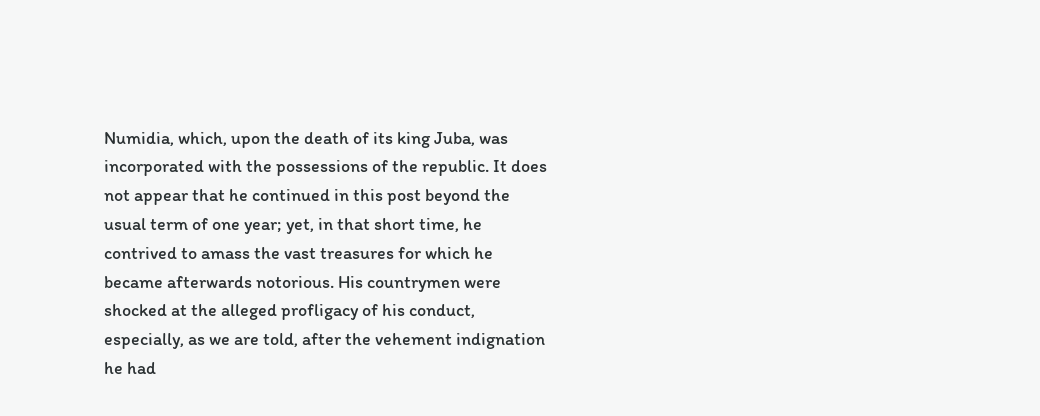Numidia, which, upon the death of its king Juba, was incorporated with the possessions of the republic. It does not appear that he continued in this post beyond the usual term of one year; yet, in that short time, he contrived to amass the vast treasures for which he became afterwards notorious. His countrymen were shocked at the alleged profligacy of his conduct, especially, as we are told, after the vehement indignation he had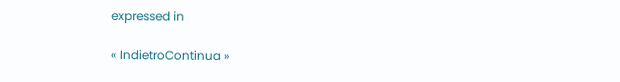expressed in

« IndietroContinua »